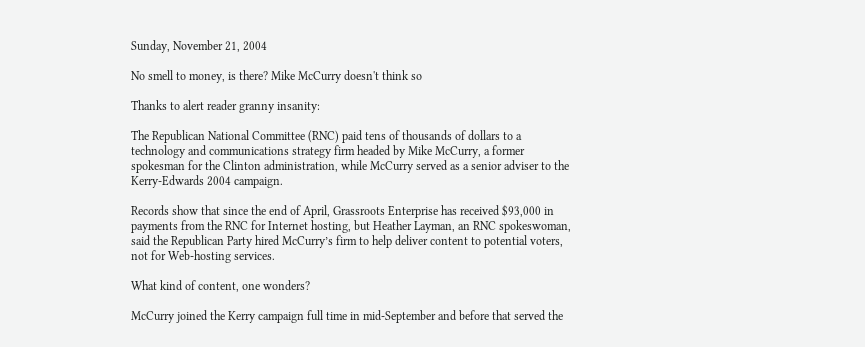Sunday, November 21, 2004

No smell to money, is there? Mike McCurry doesn't think so

Thanks to alert reader granny insanity:

The Republican National Committee (RNC) paid tens of thousands of dollars to a technology and communications strategy firm headed by Mike McCurry, a former spokesman for the Clinton administration, while McCurry served as a senior adviser to the Kerry-Edwards 2004 campaign.

Records show that since the end of April, Grassroots Enterprise has received $93,000 in payments from the RNC for Internet hosting, but Heather Layman, an RNC spokeswoman, said the Republican Party hired McCurry’s firm to help deliver content to potential voters, not for Web-hosting services.

What kind of content, one wonders?

McCurry joined the Kerry campaign full time in mid-September and before that served the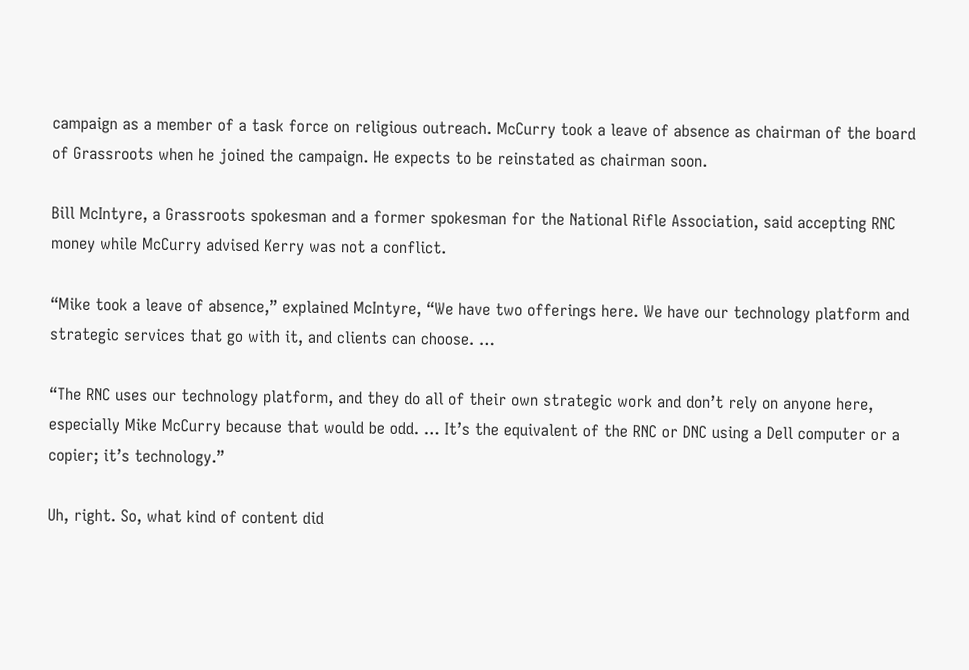campaign as a member of a task force on religious outreach. McCurry took a leave of absence as chairman of the board of Grassroots when he joined the campaign. He expects to be reinstated as chairman soon.

Bill McIntyre, a Grassroots spokesman and a former spokesman for the National Rifle Association, said accepting RNC money while McCurry advised Kerry was not a conflict.

“Mike took a leave of absence,” explained McIntyre, “We have two offerings here. We have our technology platform and strategic services that go with it, and clients can choose. …

“The RNC uses our technology platform, and they do all of their own strategic work and don’t rely on anyone here, especially Mike McCurry because that would be odd. … It’s the equivalent of the RNC or DNC using a Dell computer or a copier; it’s technology.”

Uh, right. So, what kind of content did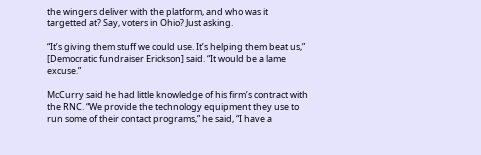the wingers deliver with the platform, and who was it targetted at? Say, voters in Ohio? Just asking.

“It’s giving them stuff we could use. It’s helping them beat us,” [Democratic fundraiser Erickson] said. “It would be a lame excuse.”

McCurry said he had little knowledge of his firm’s contract with the RNC. “We provide the technology equipment they use to run some of their contact programs,” he said, “I have a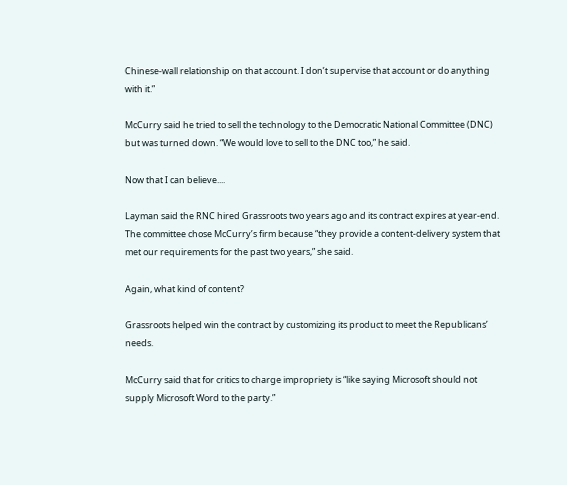Chinese-wall relationship on that account. I don’t supervise that account or do anything with it.”

McCurry said he tried to sell the technology to the Democratic National Committee (DNC) but was turned down. “We would love to sell to the DNC too,” he said.

Now that I can believe....

Layman said the RNC hired Grassroots two years ago and its contract expires at year-end. The committee chose McCurry’s firm because “they provide a content-delivery system that met our requirements for the past two years,” she said.

Again, what kind of content?

Grassroots helped win the contract by customizing its product to meet the Republicans’ needs.

McCurry said that for critics to charge impropriety is “like saying Microsoft should not supply Microsoft Word to the party.”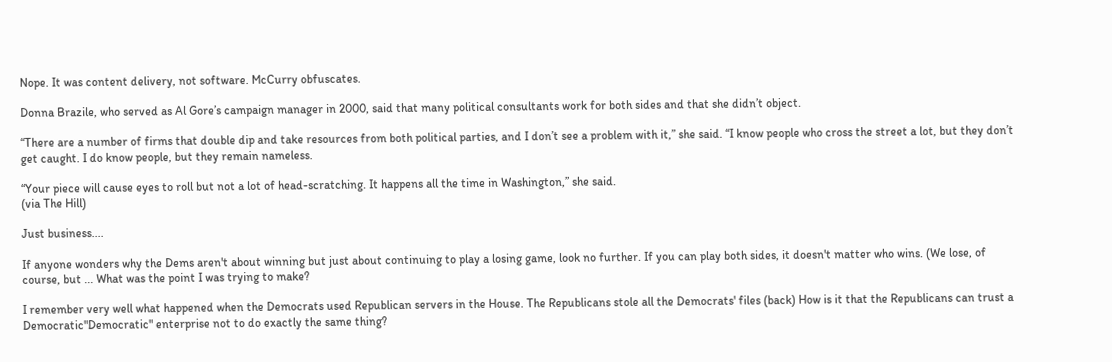Nope. It was content delivery, not software. McCurry obfuscates.

Donna Brazile, who served as Al Gore’s campaign manager in 2000, said that many political consultants work for both sides and that she didn’t object.

“There are a number of firms that double dip and take resources from both political parties, and I don’t see a problem with it,” she said. “I know people who cross the street a lot, but they don’t get caught. I do know people, but they remain nameless.

“Your piece will cause eyes to roll but not a lot of head-scratching. It happens all the time in Washington,” she said.
(via The Hill)

Just business....

If anyone wonders why the Dems aren't about winning but just about continuing to play a losing game, look no further. If you can play both sides, it doesn't matter who wins. (We lose, of course, but ... What was the point I was trying to make?

I remember very well what happened when the Democrats used Republican servers in the House. The Republicans stole all the Democrats' files (back) How is it that the Republicans can trust a Democratic"Democratic" enterprise not to do exactly the same thing?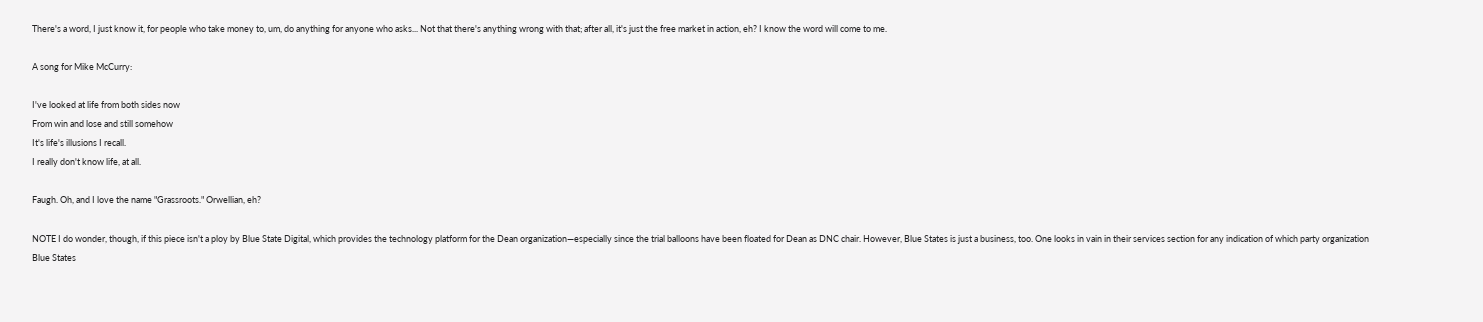There's a word, I just know it, for people who take money to, um, do anything for anyone who asks... Not that there's anything wrong with that; after all, it's just the free market in action, eh? I know the word will come to me.

A song for Mike McCurry:

I've looked at life from both sides now
From win and lose and still somehow
It's life's illusions I recall.
I really don't know life, at all.

Faugh. Oh, and I love the name "Grassroots." Orwellian, eh?

NOTE I do wonder, though, if this piece isn't a ploy by Blue State Digital, which provides the technology platform for the Dean organization—especially since the trial balloons have been floated for Dean as DNC chair. However, Blue States is just a business, too. One looks in vain in their services section for any indication of which party organization Blue States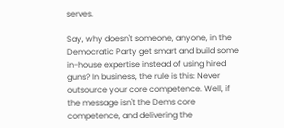serves.

Say, why doesn't someone, anyone, in the Democratic Party get smart and build some in-house expertise instead of using hired guns? In business, the rule is this: Never outsource your core competence. Well, if the message isn't the Dems core competence, and delivering the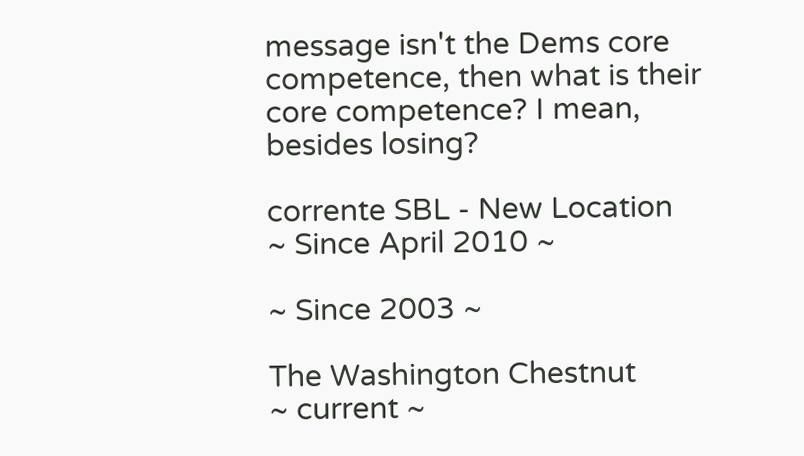message isn't the Dems core competence, then what is their core competence? I mean, besides losing?

corrente SBL - New Location
~ Since April 2010 ~

~ Since 2003 ~

The Washington Chestnut
~ current ~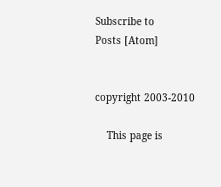Subscribe to
Posts [Atom]


copyright 2003-2010

    This page is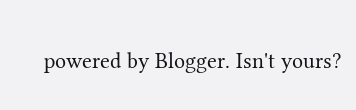powered by Blogger. Isn't yours?